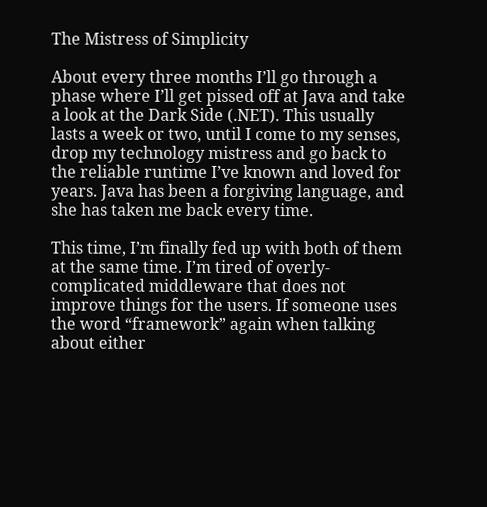The Mistress of Simplicity

About every three months I’ll go through a phase where I’ll get pissed off at Java and take a look at the Dark Side (.NET). This usually lasts a week or two, until I come to my senses, drop my technology mistress and go back to the reliable runtime I’ve known and loved for years. Java has been a forgiving language, and she has taken me back every time.

This time, I’m finally fed up with both of them at the same time. I’m tired of overly-complicated middleware that does not improve things for the users. If someone uses the word “framework” again when talking about either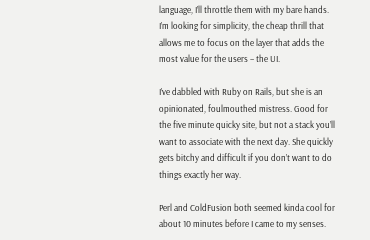language, I’ll throttle them with my bare hands. I’m looking for simplicity, the cheap thrill that allows me to focus on the layer that adds the most value for the users – the UI.

I’ve dabbled with Ruby on Rails, but she is an opinionated, foulmouthed mistress. Good for the five minute quicky site, but not a stack you’ll want to associate with the next day. She quickly gets bitchy and difficult if you don’t want to do things exactly her way.

Perl and ColdFusion both seemed kinda cool for about 10 minutes before I came to my senses.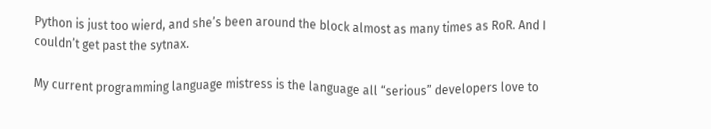Python is just too wierd, and she’s been around the block almost as many times as RoR. And I couldn’t get past the sytnax.

My current programming language mistress is the language all “serious” developers love to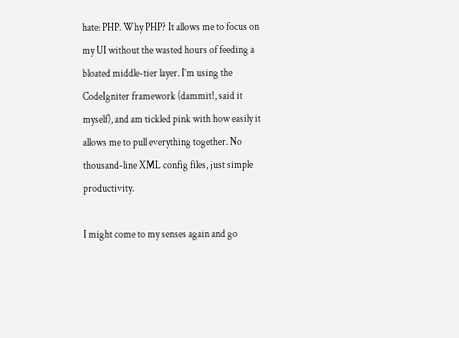hate: PHP. Why PHP? It allows me to focus on my UI without the wasted hours of feeding a bloated middle-tier layer. I’m using the CodeIgniter framework (dammit!, said it myself), and am tickled pink with how easily it allows me to pull everything together. No thousand-line XML config files, just simple productivity.

I might come to my senses again and go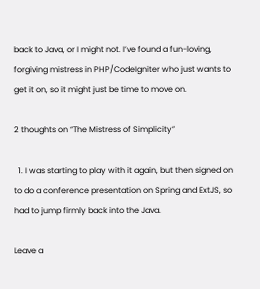back to Java, or I might not. I’ve found a fun-loving, forgiving mistress in PHP/CodeIgniter who just wants to get it on, so it might just be time to move on.

2 thoughts on “The Mistress of Simplicity”

  1. I was starting to play with it again, but then signed on to do a conference presentation on Spring and ExtJS, so had to jump firmly back into the Java.

Leave a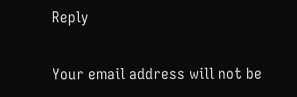Reply

Your email address will not be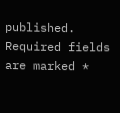published. Required fields are marked *